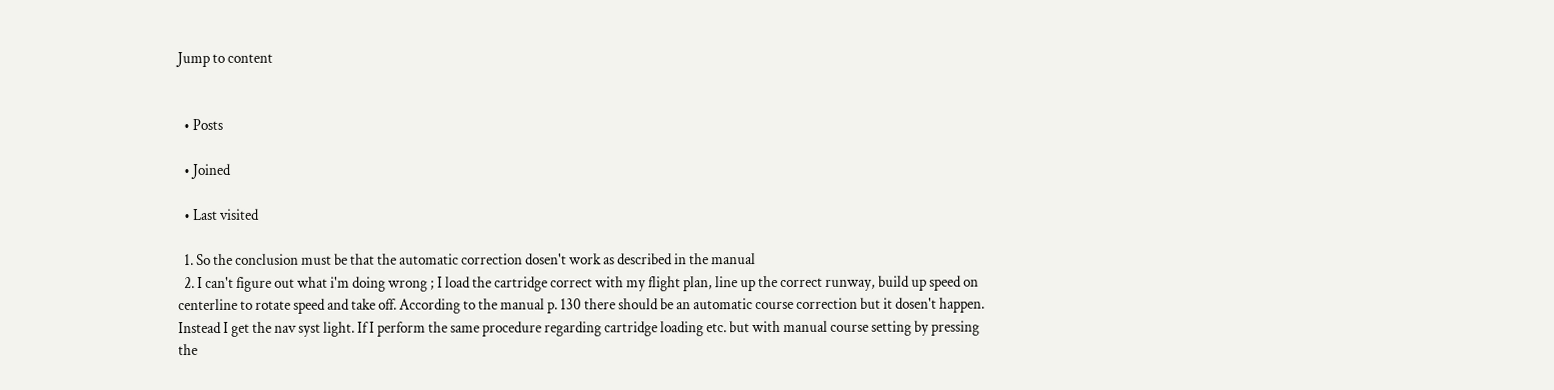Jump to content


  • Posts

  • Joined

  • Last visited

  1. So the conclusion must be that the automatic correction dosen't work as described in the manual
  2. I can't figure out what i'm doing wrong ; I load the cartridge correct with my flight plan, line up the correct runway, build up speed on centerline to rotate speed and take off. According to the manual p. 130 there should be an automatic course correction but it dosen't happen. Instead I get the nav syst light. If I perform the same procedure regarding cartridge loading etc. but with manual course setting by pressing the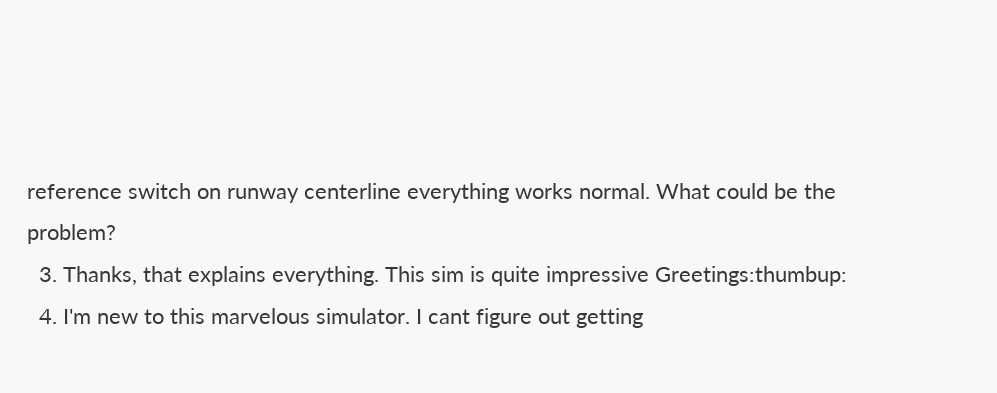reference switch on runway centerline everything works normal. What could be the problem?
  3. Thanks, that explains everything. This sim is quite impressive Greetings:thumbup:
  4. I'm new to this marvelous simulator. I cant figure out getting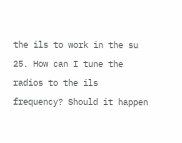the ils to work in the su 25. How can I tune the radios to the ils frequency? Should it happen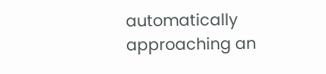automatically approaching an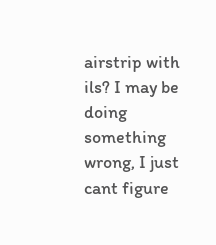airstrip with ils? I may be doing something wrong, I just cant figure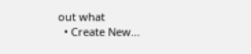out what
  • Create New...